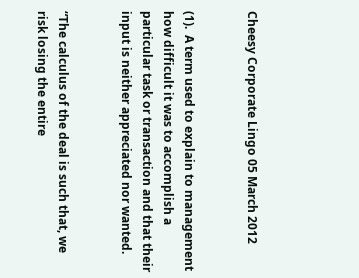Cheesy Corporate Lingo 05 March 2012


(1).  A term used to explain to management how difficult it was to accomplish a particular task or transaction and that their input is neither appreciated nor wanted.


“The calculus of the deal is such that, we risk losing the entire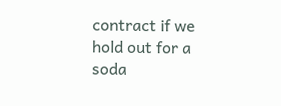contract if we hold out for a soda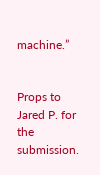machine.”


Props to Jared P. for the submission.